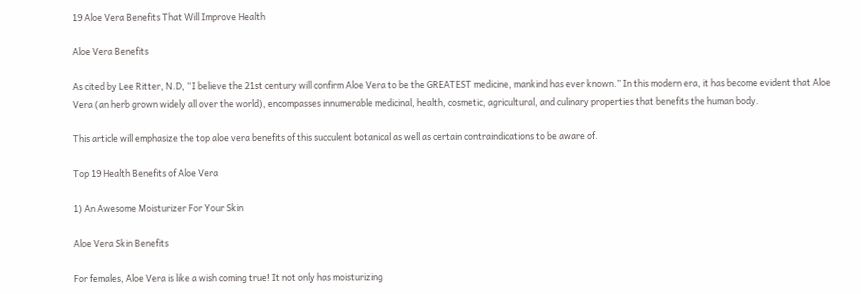19 Aloe Vera Benefits That Will Improve Health

Aloe Vera Benefits

As cited by Lee Ritter, N.D, “I believe the 21st century will confirm Aloe Vera to be the GREATEST medicine, mankind has ever known.” In this modern era, it has become evident that Aloe Vera (an herb grown widely all over the world), encompasses innumerable medicinal, health, cosmetic, agricultural, and culinary properties that benefits the human body.

This article will emphasize the top aloe vera benefits of this succulent botanical as well as certain contraindications to be aware of.

Top 19 Health Benefits of Aloe Vera

1) An Awesome Moisturizer For Your Skin

Aloe Vera Skin Benefits

For females, Aloe Vera is like a wish coming true! It not only has moisturizing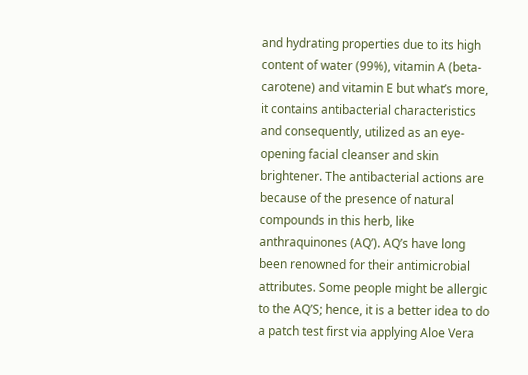and hydrating properties due to its high content of water (99%), vitamin A (beta-carotene) and vitamin E but what’s more, it contains antibacterial characteristics and consequently, utilized as an eye-opening facial cleanser and skin brightener. The antibacterial actions are because of the presence of natural compounds in this herb, like anthraquinones (AQ’). AQ’s have long been renowned for their antimicrobial attributes. Some people might be allergic to the AQ’S; hence, it is a better idea to do a patch test first via applying Aloe Vera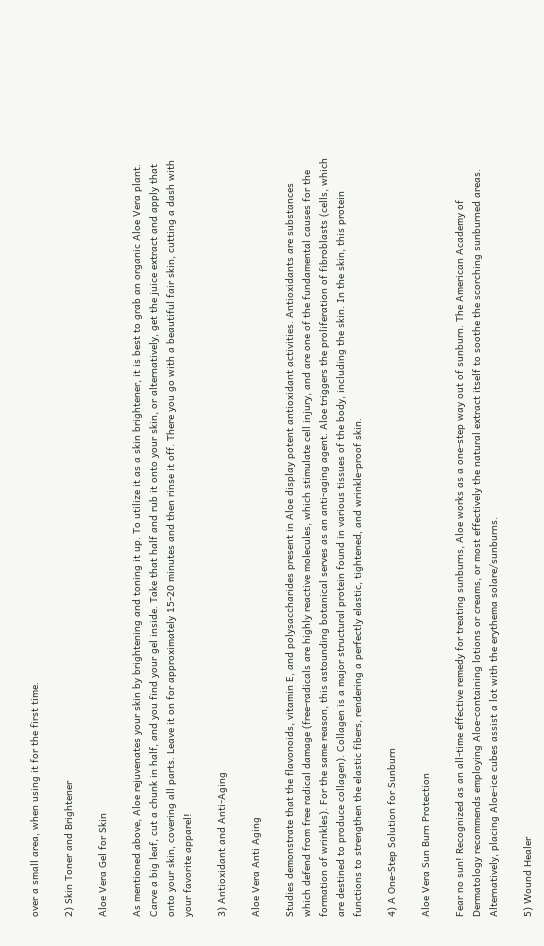over a small area, when using it for the first time.

2) Skin Toner and Brightener

Aloe Vera Gel for Skin

As mentioned above, Aloe rejuvenates your skin by brightening and toning it up. To utilize it as a skin brightener, it is best to grab an organic Aloe Vera plant. Carve a big leaf, cut a chunk in half, and you find your gel inside. Take that half and rub it onto your skin, or alternatively, get the juice extract and apply that onto your skin, covering all parts. Leave it on for approximately 15-20 minutes and then rinse it off. There you go with a beautiful fair skin, cutting a dash with your favorite apparel!

3) Antioxidant and Anti-Aging

Aloe Vera Anti Aging

Studies demonstrate that the flavonoids, vitamin E, and polysaccharides present in Aloe display potent antioxidant activities. Antioxidants are substances which defend from free radical damage (free-radicals are highly reactive molecules, which stimulate cell injury, and are one of the fundamental causes for the formation of wrinkles). For the same reason, this astounding botanical serves as an anti-aging agent. Aloe triggers the proliferation of fibroblasts (cells, which are destined to produce collagen). Collagen is a major structural protein found in various tissues of the body, including the skin. In the skin, this protein functions to strengthen the elastic fibers, rendering a perfectly elastic, tightened, and wrinkle-proof skin.

4) A One-Step Solution for Sunburn

Aloe Vera Sun Burn Protection

Fear no sun! Recognized as an all-time effective remedy for treating sunburns, Aloe works as a one-step way out of sunburn. The American Academy of Dermatology recommends employing Aloe-containing lotions or creams, or most effectively the natural extract itself to soothe the scorching sunburned areas. Alternatively, placing Aloe-ice cubes assist a lot with the erythema solare/sunburns.

5) Wound Healer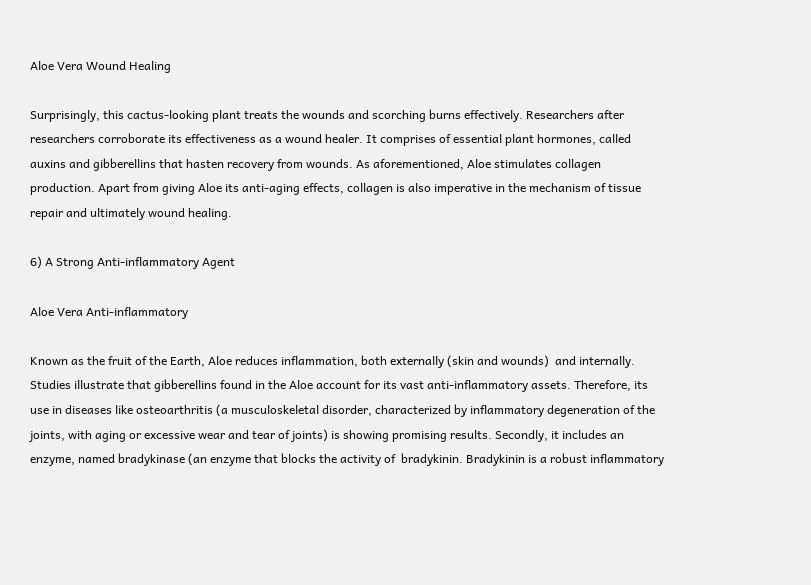Aloe Vera Wound Healing

Surprisingly, this cactus-looking plant treats the wounds and scorching burns effectively. Researchers after researchers corroborate its effectiveness as a wound healer. It comprises of essential plant hormones, called auxins and gibberellins that hasten recovery from wounds. As aforementioned, Aloe stimulates collagen production. Apart from giving Aloe its anti-aging effects, collagen is also imperative in the mechanism of tissue repair and ultimately wound healing.

6) A Strong Anti-inflammatory Agent

Aloe Vera Anti-inflammatory

Known as the fruit of the Earth, Aloe reduces inflammation, both externally (skin and wounds)  and internally. Studies illustrate that gibberellins found in the Aloe account for its vast anti-inflammatory assets. Therefore, its use in diseases like osteoarthritis (a musculoskeletal disorder, characterized by inflammatory degeneration of the joints, with aging or excessive wear and tear of joints) is showing promising results. Secondly, it includes an enzyme, named bradykinase (an enzyme that blocks the activity of  bradykinin. Bradykinin is a robust inflammatory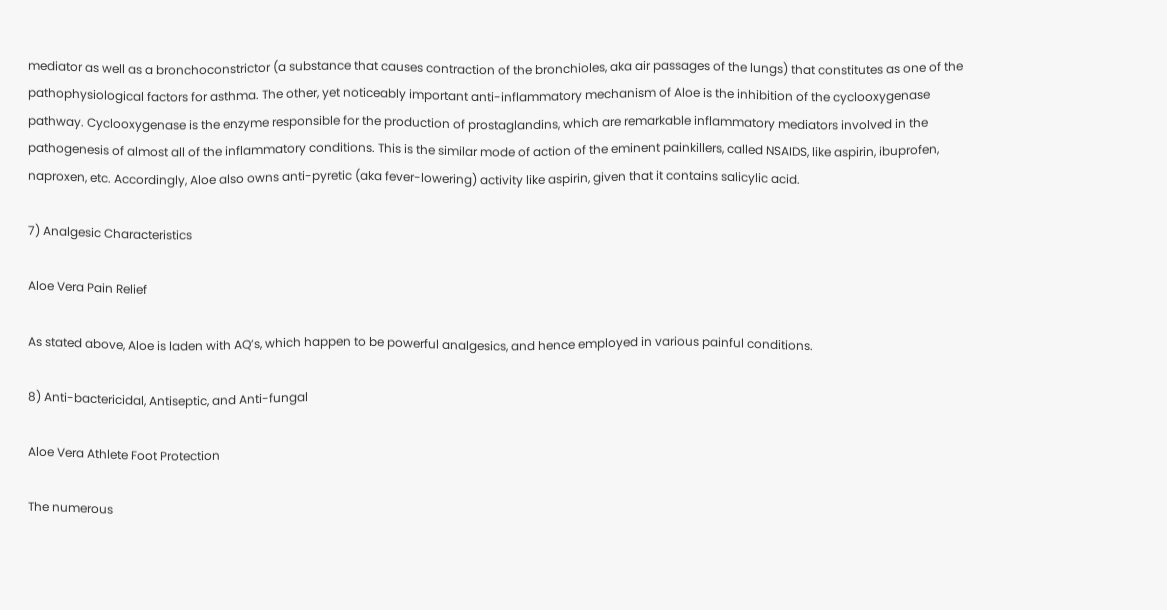mediator as well as a bronchoconstrictor (a substance that causes contraction of the bronchioles, aka air passages of the lungs) that constitutes as one of the pathophysiological factors for asthma. The other, yet noticeably important anti-inflammatory mechanism of Aloe is the inhibition of the cyclooxygenase pathway. Cyclooxygenase is the enzyme responsible for the production of prostaglandins, which are remarkable inflammatory mediators involved in the pathogenesis of almost all of the inflammatory conditions. This is the similar mode of action of the eminent painkillers, called NSAIDS, like aspirin, ibuprofen, naproxen, etc. Accordingly, Aloe also owns anti-pyretic (aka fever-lowering) activity like aspirin, given that it contains salicylic acid.

7) Analgesic Characteristics

Aloe Vera Pain Relief

As stated above, Aloe is laden with AQ’s, which happen to be powerful analgesics, and hence employed in various painful conditions.

8) Anti-bactericidal, Antiseptic, and Anti-fungal

Aloe Vera Athlete Foot Protection

The numerous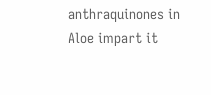anthraquinones in Aloe impart it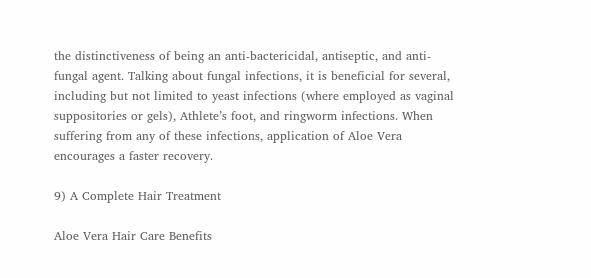the distinctiveness of being an anti-bactericidal, antiseptic, and anti-fungal agent. Talking about fungal infections, it is beneficial for several, including but not limited to yeast infections (where employed as vaginal suppositories or gels), Athlete’s foot, and ringworm infections. When suffering from any of these infections, application of Aloe Vera encourages a faster recovery.

9) A Complete Hair Treatment

Aloe Vera Hair Care Benefits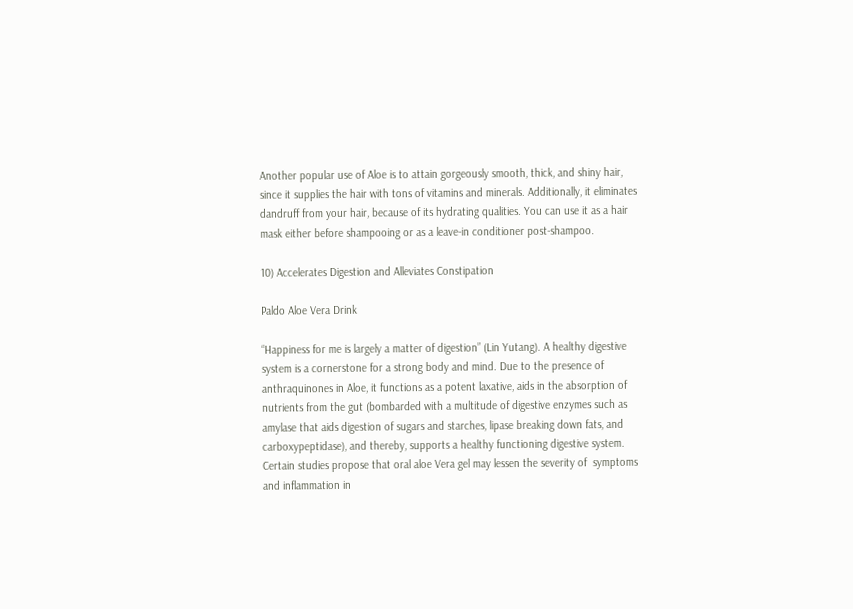Another popular use of Aloe is to attain gorgeously smooth, thick, and shiny hair, since it supplies the hair with tons of vitamins and minerals. Additionally, it eliminates dandruff from your hair, because of its hydrating qualities. You can use it as a hair mask either before shampooing or as a leave-in conditioner post-shampoo.

10) Accelerates Digestion and Alleviates Constipation

Paldo Aloe Vera Drink

“Happiness for me is largely a matter of digestion” (Lin Yutang). A healthy digestive system is a cornerstone for a strong body and mind. Due to the presence of anthraquinones in Aloe, it functions as a potent laxative, aids in the absorption of nutrients from the gut (bombarded with a multitude of digestive enzymes such as amylase that aids digestion of sugars and starches, lipase breaking down fats, and carboxypeptidase), and thereby, supports a healthy functioning digestive system. Certain studies propose that oral aloe Vera gel may lessen the severity of  symptoms and inflammation in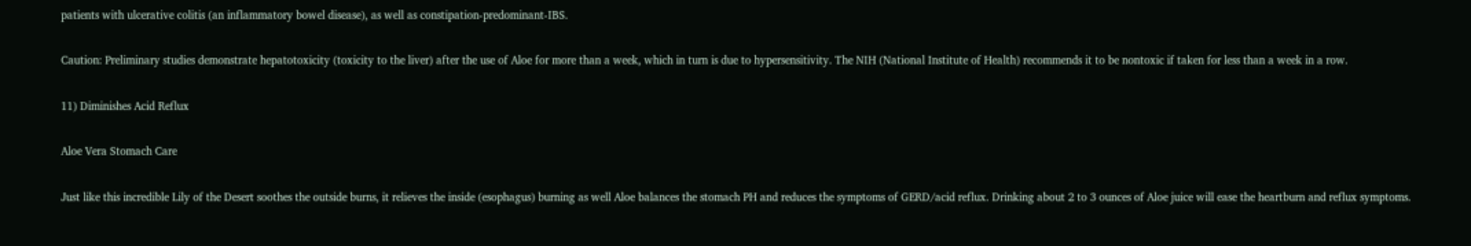patients with ulcerative colitis (an inflammatory bowel disease), as well as constipation-predominant-IBS.

Caution: Preliminary studies demonstrate hepatotoxicity (toxicity to the liver) after the use of Aloe for more than a week, which in turn is due to hypersensitivity. The NIH (National Institute of Health) recommends it to be nontoxic if taken for less than a week in a row.

11) Diminishes Acid Reflux

Aloe Vera Stomach Care

Just like this incredible Lily of the Desert soothes the outside burns, it relieves the inside (esophagus) burning as well Aloe balances the stomach PH and reduces the symptoms of GERD/acid reflux. Drinking about 2 to 3 ounces of Aloe juice will ease the heartburn and reflux symptoms.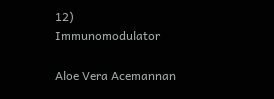12) Immunomodulator

Aloe Vera Acemannan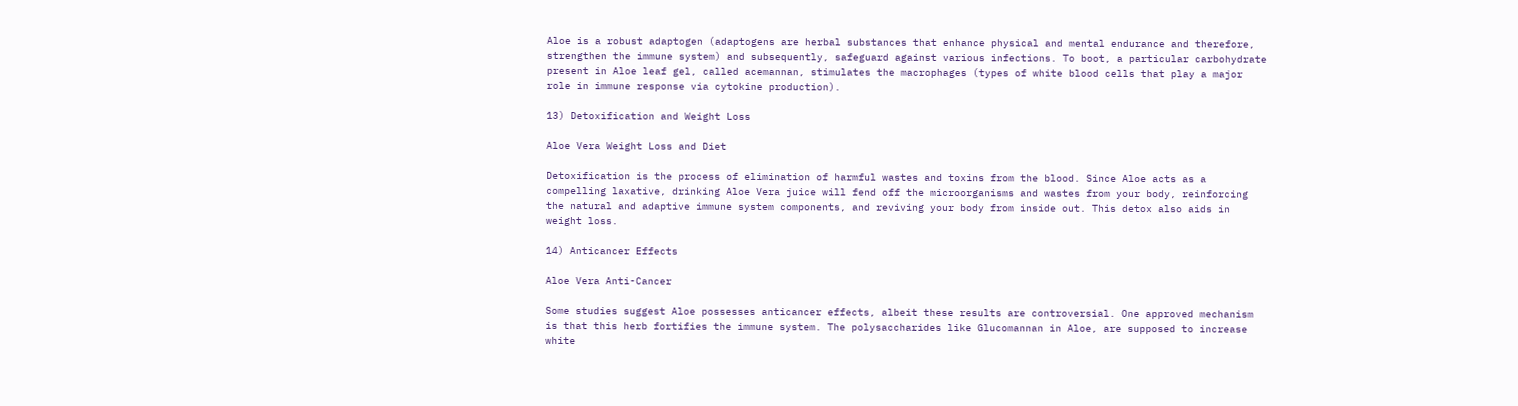Aloe is a robust adaptogen (adaptogens are herbal substances that enhance physical and mental endurance and therefore, strengthen the immune system) and subsequently, safeguard against various infections. To boot, a particular carbohydrate present in Aloe leaf gel, called acemannan, stimulates the macrophages (types of white blood cells that play a major role in immune response via cytokine production).

13) Detoxification and Weight Loss

Aloe Vera Weight Loss and Diet

Detoxification is the process of elimination of harmful wastes and toxins from the blood. Since Aloe acts as a compelling laxative, drinking Aloe Vera juice will fend off the microorganisms and wastes from your body, reinforcing the natural and adaptive immune system components, and reviving your body from inside out. This detox also aids in weight loss.

14) Anticancer Effects

Aloe Vera Anti-Cancer

Some studies suggest Aloe possesses anticancer effects, albeit these results are controversial. One approved mechanism is that this herb fortifies the immune system. The polysaccharides like Glucomannan in Aloe, are supposed to increase white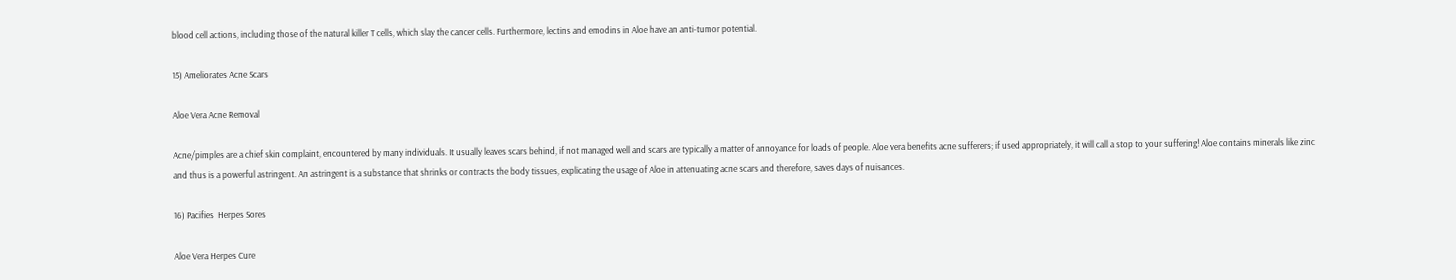blood cell actions, including those of the natural killer T cells, which slay the cancer cells. Furthermore, lectins and emodins in Aloe have an anti-tumor potential.

15) Ameliorates Acne Scars

Aloe Vera Acne Removal

Acne/pimples are a chief skin complaint, encountered by many individuals. It usually leaves scars behind, if not managed well and scars are typically a matter of annoyance for loads of people. Aloe vera benefits acne sufferers; if used appropriately, it will call a stop to your suffering! Aloe contains minerals like zinc and thus is a powerful astringent. An astringent is a substance that shrinks or contracts the body tissues, explicating the usage of Aloe in attenuating acne scars and therefore, saves days of nuisances.

16) Pacifies  Herpes Sores

Aloe Vera Herpes Cure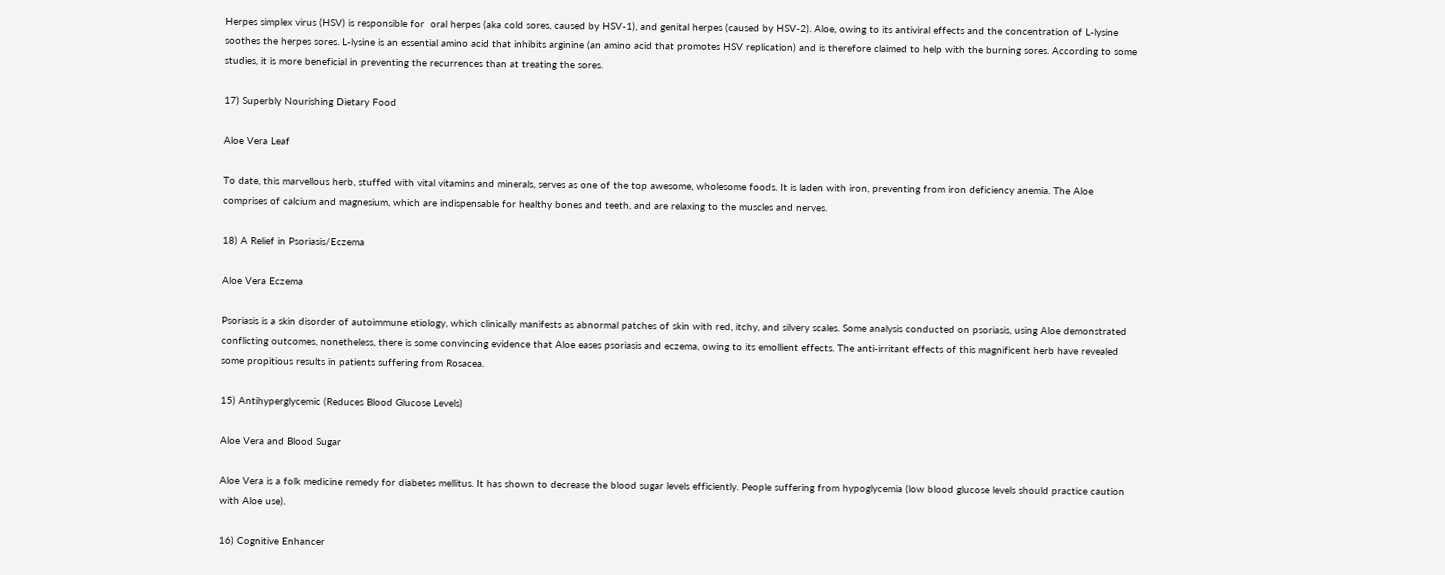Herpes simplex virus (HSV) is responsible for  oral herpes (aka cold sores, caused by HSV-1), and genital herpes (caused by HSV-2). Aloe, owing to its antiviral effects and the concentration of L-lysine soothes the herpes sores. L-lysine is an essential amino acid that inhibits arginine (an amino acid that promotes HSV replication) and is therefore claimed to help with the burning sores. According to some studies, it is more beneficial in preventing the recurrences than at treating the sores.

17) Superbly Nourishing Dietary Food

Aloe Vera Leaf

To date, this marvellous herb, stuffed with vital vitamins and minerals, serves as one of the top awesome, wholesome foods. It is laden with iron, preventing from iron deficiency anemia. The Aloe comprises of calcium and magnesium, which are indispensable for healthy bones and teeth, and are relaxing to the muscles and nerves.

18) A Relief in Psoriasis/Eczema

Aloe Vera Eczema

Psoriasis is a skin disorder of autoimmune etiology, which clinically manifests as abnormal patches of skin with red, itchy, and silvery scales. Some analysis conducted on psoriasis, using Aloe demonstrated conflicting outcomes, nonetheless, there is some convincing evidence that Aloe eases psoriasis and eczema, owing to its emollient effects. The anti-irritant effects of this magnificent herb have revealed some propitious results in patients suffering from Rosacea.

15) Antihyperglycemic (Reduces Blood Glucose Levels)

Aloe Vera and Blood Sugar

Aloe Vera is a folk medicine remedy for diabetes mellitus. It has shown to decrease the blood sugar levels efficiently. People suffering from hypoglycemia (low blood glucose levels should practice caution with Aloe use).

16) Cognitive Enhancer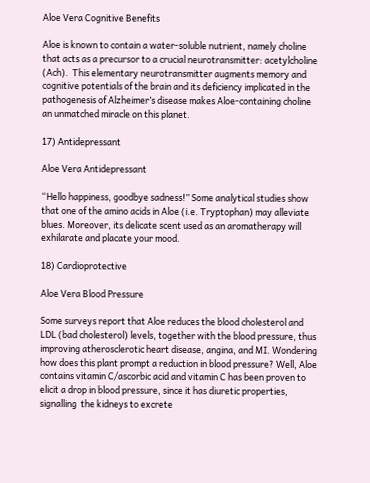Aloe Vera Cognitive Benefits

Aloe is known to contain a water-soluble nutrient, namely choline that acts as a precursor to a crucial neurotransmitter: acetylcholine (Ach).  This elementary neurotransmitter augments memory and cognitive potentials of the brain and its deficiency implicated in the pathogenesis of Alzheimer’s disease makes Aloe-containing choline an unmatched miracle on this planet.

17) Antidepressant

Aloe Vera Antidepressant

“Hello happiness, goodbye sadness!” Some analytical studies show that one of the amino acids in Aloe (i.e. Tryptophan) may alleviate blues. Moreover, its delicate scent used as an aromatherapy will exhilarate and placate your mood.

18) Cardioprotective

Aloe Vera Blood Pressure

Some surveys report that Aloe reduces the blood cholesterol and LDL (bad cholesterol) levels, together with the blood pressure, thus improving atherosclerotic heart disease, angina, and MI. Wondering how does this plant prompt a reduction in blood pressure? Well, Aloe contains vitamin C/ascorbic acid and vitamin C has been proven to elicit a drop in blood pressure, since it has diuretic properties, signalling  the kidneys to excrete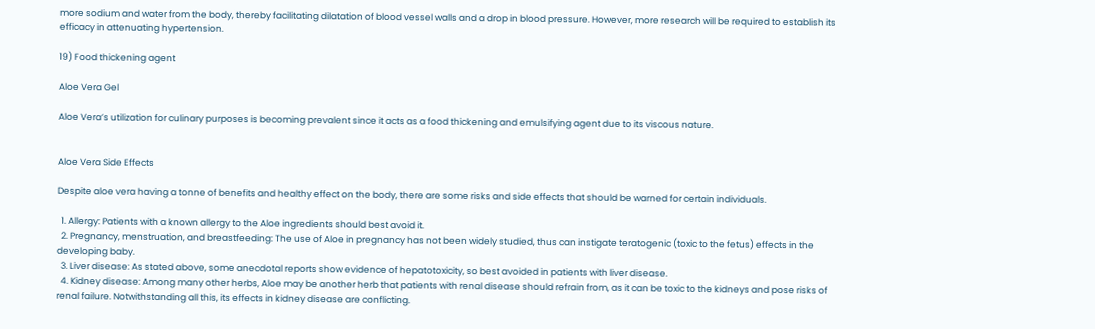more sodium and water from the body, thereby facilitating dilatation of blood vessel walls and a drop in blood pressure. However, more research will be required to establish its efficacy in attenuating hypertension.

19) Food thickening agent

Aloe Vera Gel

Aloe Vera’s utilization for culinary purposes is becoming prevalent since it acts as a food thickening and emulsifying agent due to its viscous nature.


Aloe Vera Side Effects

Despite aloe vera having a tonne of benefits and healthy effect on the body, there are some risks and side effects that should be warned for certain individuals.

  1. Allergy: Patients with a known allergy to the Aloe ingredients should best avoid it.
  2. Pregnancy, menstruation, and breastfeeding: The use of Aloe in pregnancy has not been widely studied, thus can instigate teratogenic (toxic to the fetus) effects in the developing baby.
  3. Liver disease: As stated above, some anecdotal reports show evidence of hepatotoxicity, so best avoided in patients with liver disease.
  4. Kidney disease: Among many other herbs, Aloe may be another herb that patients with renal disease should refrain from, as it can be toxic to the kidneys and pose risks of renal failure. Notwithstanding all this, its effects in kidney disease are conflicting.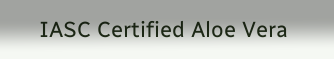IASC Certified Aloe Vera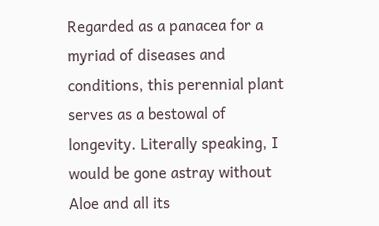Regarded as a panacea for a myriad of diseases and conditions, this perennial plant serves as a bestowal of longevity. Literally speaking, I would be gone astray without Aloe and all its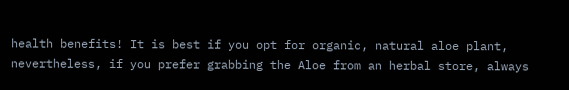health benefits! It is best if you opt for organic, natural aloe plant, nevertheless, if you prefer grabbing the Aloe from an herbal store, always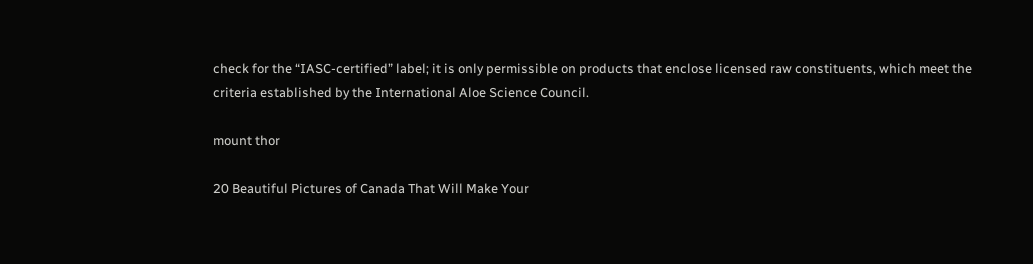check for the “IASC-certified” label; it is only permissible on products that enclose licensed raw constituents, which meet the criteria established by the International Aloe Science Council.

mount thor

20 Beautiful Pictures of Canada That Will Make Your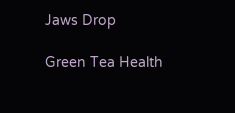Jaws Drop

Green Tea Health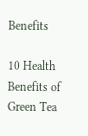Benefits

10 Health Benefits of Green Tea